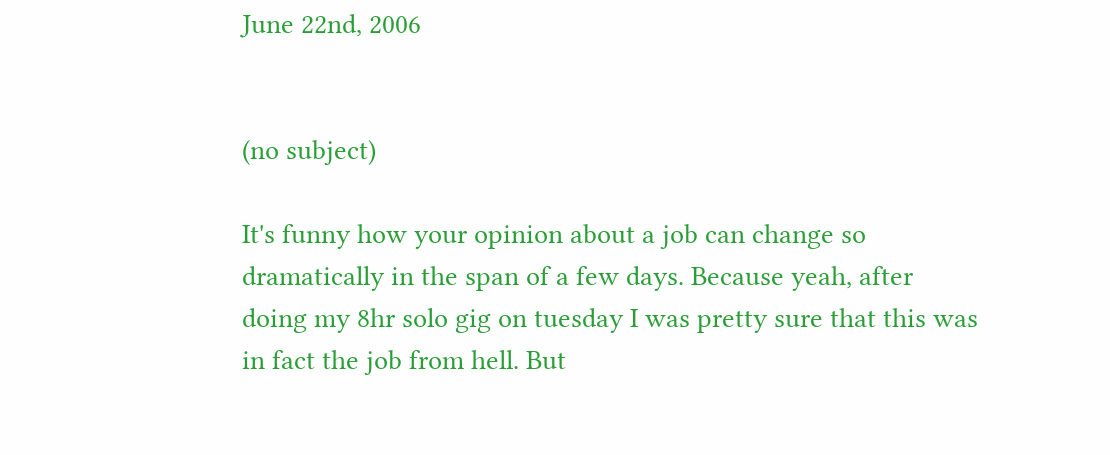June 22nd, 2006


(no subject)

It's funny how your opinion about a job can change so dramatically in the span of a few days. Because yeah, after doing my 8hr solo gig on tuesday I was pretty sure that this was in fact the job from hell. But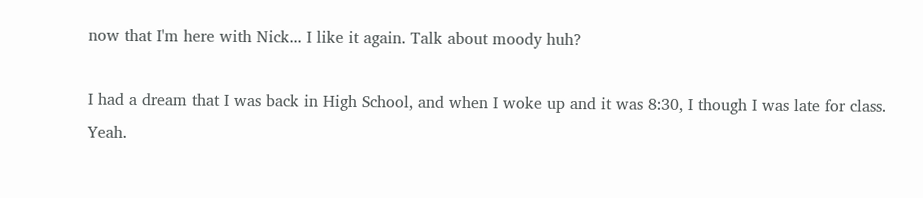now that I'm here with Nick... I like it again. Talk about moody huh?

I had a dream that I was back in High School, and when I woke up and it was 8:30, I though I was late for class. Yeah.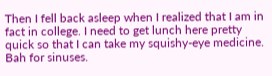Then I fell back asleep when I realized that I am in fact in college. I need to get lunch here pretty quick so that I can take my squishy-eye medicine. Bah for sinuses.